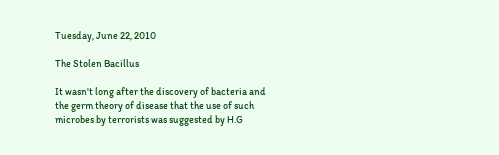Tuesday, June 22, 2010

The Stolen Bacillus

It wasn't long after the discovery of bacteria and the germ theory of disease that the use of such microbes by terrorists was suggested by H.G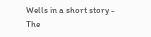Wells in a short story - The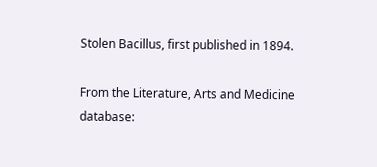Stolen Bacillus, first published in 1894.

From the Literature, Arts and Medicine database: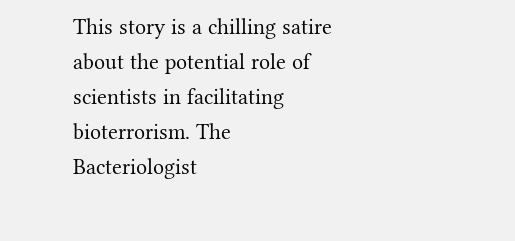This story is a chilling satire about the potential role of scientists in facilitating bioterrorism. The Bacteriologist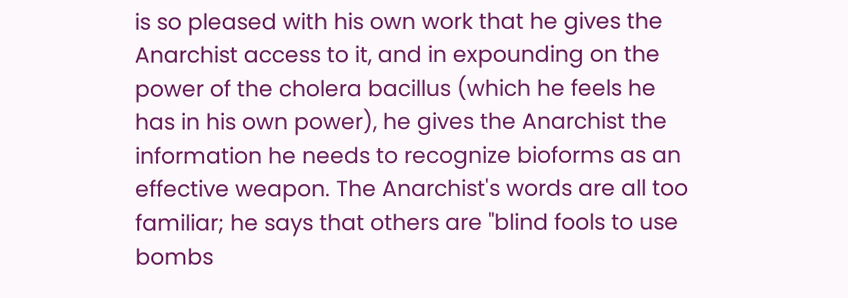is so pleased with his own work that he gives the Anarchist access to it, and in expounding on the power of the cholera bacillus (which he feels he has in his own power), he gives the Anarchist the information he needs to recognize bioforms as an effective weapon. The Anarchist's words are all too familiar; he says that others are "blind fools to use bombs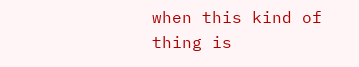when this kind of thing is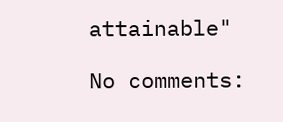attainable"

No comments: